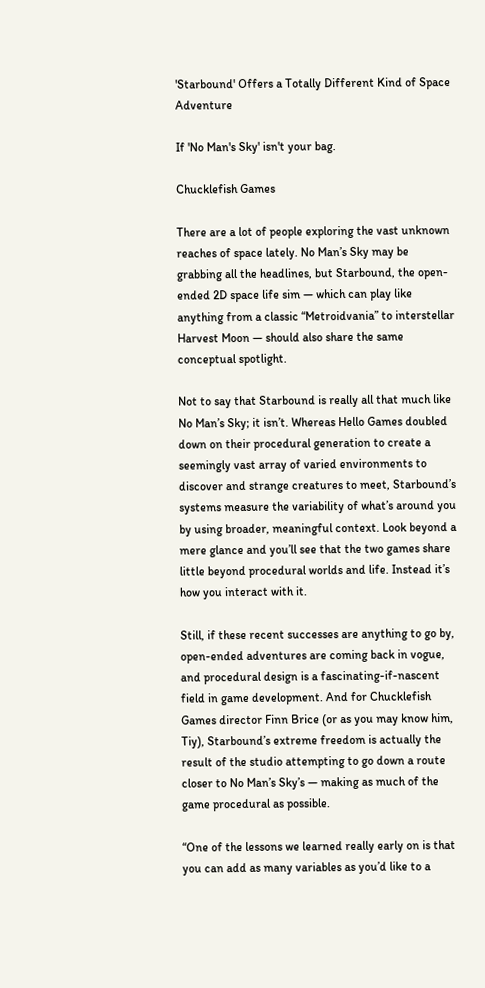'Starbound' Offers a Totally Different Kind of Space Adventure

If 'No Man's Sky' isn't your bag.

Chucklefish Games

There are a lot of people exploring the vast unknown reaches of space lately. No Man’s Sky may be grabbing all the headlines, but Starbound, the open-ended 2D space life sim — which can play like anything from a classic “Metroidvania” to interstellar Harvest Moon — should also share the same conceptual spotlight.

Not to say that Starbound is really all that much like No Man’s Sky; it isn’t. Whereas Hello Games doubled down on their procedural generation to create a seemingly vast array of varied environments to discover and strange creatures to meet, Starbound’s systems measure the variability of what’s around you by using broader, meaningful context. Look beyond a mere glance and you’ll see that the two games share little beyond procedural worlds and life. Instead it’s how you interact with it.

Still, if these recent successes are anything to go by, open-ended adventures are coming back in vogue, and procedural design is a fascinating-if-nascent field in game development. And for Chucklefish Games director Finn Brice (or as you may know him, Tiy), Starbound’s extreme freedom is actually the result of the studio attempting to go down a route closer to No Man’s Sky’s — making as much of the game procedural as possible.

“One of the lessons we learned really early on is that you can add as many variables as you’d like to a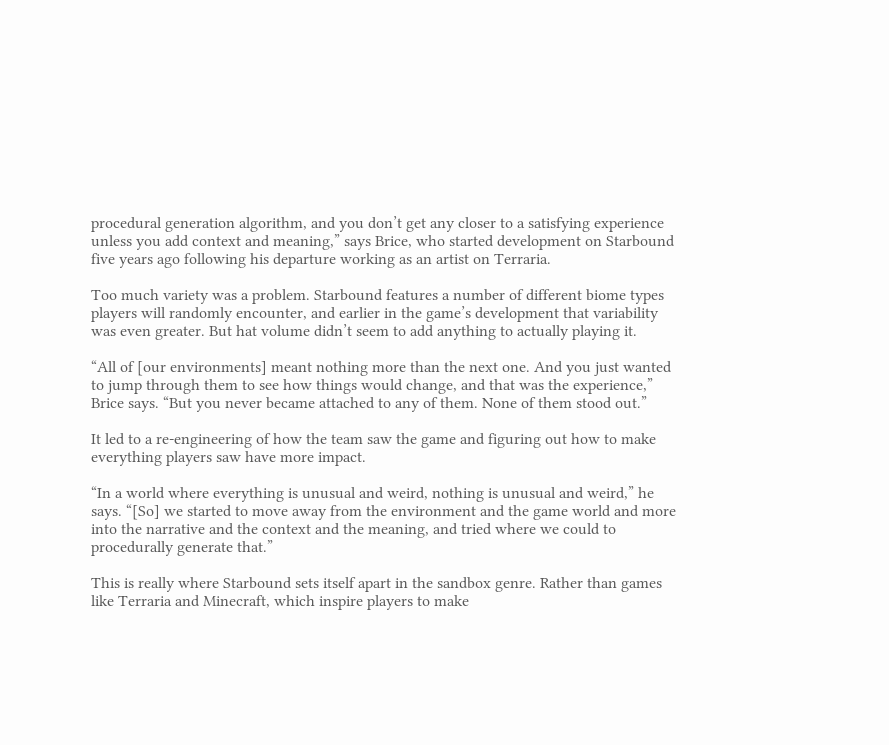procedural generation algorithm, and you don’t get any closer to a satisfying experience unless you add context and meaning,” says Brice, who started development on Starbound five years ago following his departure working as an artist on Terraria.

Too much variety was a problem. Starbound features a number of different biome types players will randomly encounter, and earlier in the game’s development that variability was even greater. But hat volume didn’t seem to add anything to actually playing it.

“All of [our environments] meant nothing more than the next one. And you just wanted to jump through them to see how things would change, and that was the experience,” Brice says. “But you never became attached to any of them. None of them stood out.”

It led to a re-engineering of how the team saw the game and figuring out how to make everything players saw have more impact.

“In a world where everything is unusual and weird, nothing is unusual and weird,” he says. “[So] we started to move away from the environment and the game world and more into the narrative and the context and the meaning, and tried where we could to procedurally generate that.”

This is really where Starbound sets itself apart in the sandbox genre. Rather than games like Terraria and Minecraft, which inspire players to make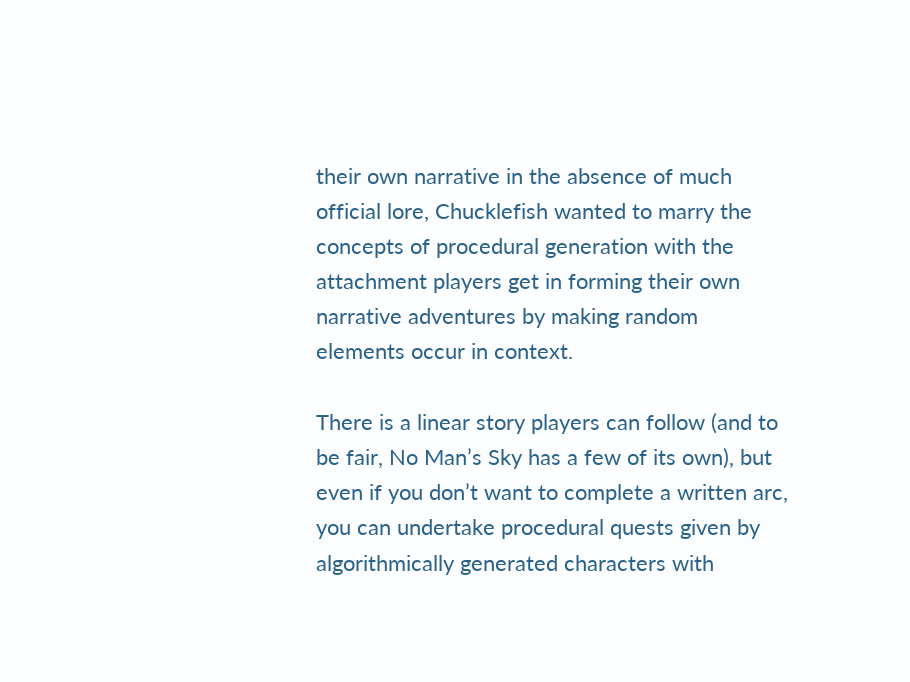their own narrative in the absence of much official lore, Chucklefish wanted to marry the concepts of procedural generation with the attachment players get in forming their own narrative adventures by making random elements occur in context.

There is a linear story players can follow (and to be fair, No Man’s Sky has a few of its own), but even if you don’t want to complete a written arc, you can undertake procedural quests given by algorithmically generated characters with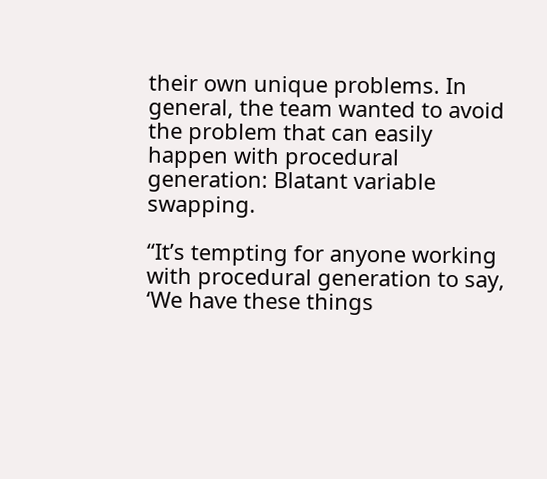their own unique problems. In general, the team wanted to avoid the problem that can easily happen with procedural generation: Blatant variable swapping.

“It’s tempting for anyone working with procedural generation to say, ‘We have these things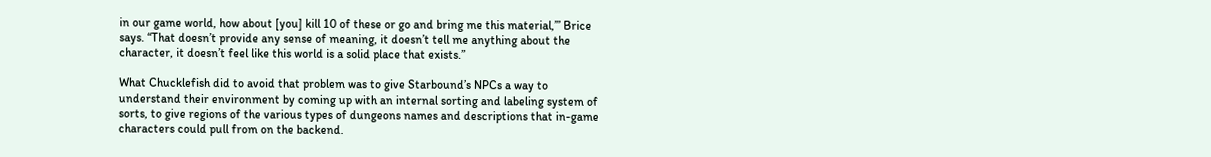in our game world, how about [you] kill 10 of these or go and bring me this material,’” Brice says. “That doesn’t provide any sense of meaning, it doesn’t tell me anything about the character, it doesn’t feel like this world is a solid place that exists.”

What Chucklefish did to avoid that problem was to give Starbound’s NPCs a way to understand their environment by coming up with an internal sorting and labeling system of sorts, to give regions of the various types of dungeons names and descriptions that in-game characters could pull from on the backend.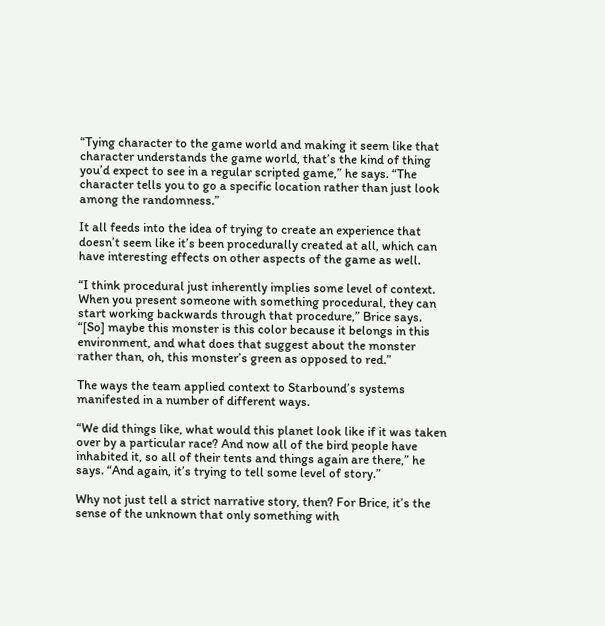“Tying character to the game world and making it seem like that character understands the game world, that’s the kind of thing you’d expect to see in a regular scripted game,” he says. “The character tells you to go a specific location rather than just look among the randomness.”

It all feeds into the idea of trying to create an experience that doesn’t seem like it’s been procedurally created at all, which can have interesting effects on other aspects of the game as well.

“I think procedural just inherently implies some level of context. When you present someone with something procedural, they can start working backwards through that procedure,” Brice says. “[So] maybe this monster is this color because it belongs in this environment, and what does that suggest about the monster rather than, oh, this monster’s green as opposed to red.”

The ways the team applied context to Starbound’s systems manifested in a number of different ways.

“We did things like, what would this planet look like if it was taken over by a particular race? And now all of the bird people have inhabited it, so all of their tents and things again are there,” he says. “And again, it’s trying to tell some level of story.”

Why not just tell a strict narrative story, then? For Brice, it’s the sense of the unknown that only something with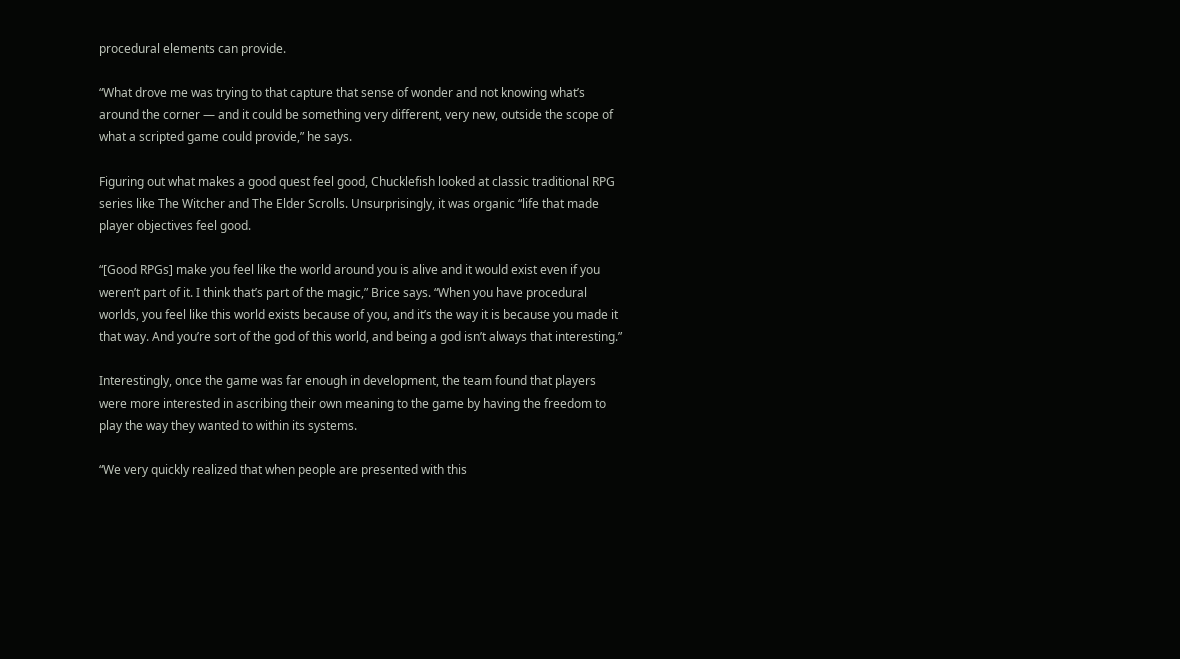procedural elements can provide.

“What drove me was trying to that capture that sense of wonder and not knowing what’s around the corner — and it could be something very different, very new, outside the scope of what a scripted game could provide,” he says.

Figuring out what makes a good quest feel good, Chucklefish looked at classic traditional RPG series like The Witcher and The Elder Scrolls. Unsurprisingly, it was organic “life that made player objectives feel good.

“[Good RPGs] make you feel like the world around you is alive and it would exist even if you weren’t part of it. I think that’s part of the magic,” Brice says. “When you have procedural worlds, you feel like this world exists because of you, and it’s the way it is because you made it that way. And you’re sort of the god of this world, and being a god isn’t always that interesting.”

Interestingly, once the game was far enough in development, the team found that players were more interested in ascribing their own meaning to the game by having the freedom to play the way they wanted to within its systems.

“We very quickly realized that when people are presented with this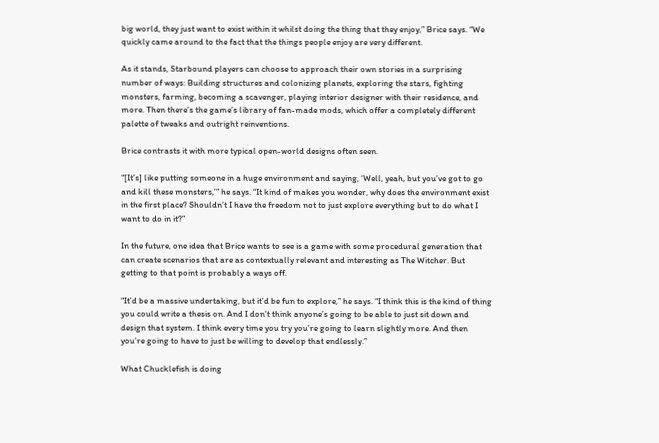big world, they just want to exist within it whilst doing the thing that they enjoy,” Brice says. “We quickly came around to the fact that the things people enjoy are very different.

As it stands, Starbound players can choose to approach their own stories in a surprising number of ways: Building structures and colonizing planets, exploring the stars, fighting monsters, farming, becoming a scavenger, playing interior designer with their residence, and more. Then there’s the game’s library of fan-made mods, which offer a completely different palette of tweaks and outright reinventions.

Brice contrasts it with more typical open-world designs often seen.

“[It’s] like putting someone in a huge environment and saying, ‘Well, yeah, but you’ve got to go and kill these monsters,’” he says. “It kind of makes you wonder, why does the environment exist in the first place? Shouldn’t I have the freedom not to just explore everything but to do what I want to do in it?”

In the future, one idea that Brice wants to see is a game with some procedural generation that can create scenarios that are as contextually relevant and interesting as The Witcher. But getting to that point is probably a ways off.

“It’d be a massive undertaking, but it’d be fun to explore,” he says. “I think this is the kind of thing you could write a thesis on. And I don’t think anyone’s going to be able to just sit down and design that system. I think every time you try you’re going to learn slightly more. And then you’re going to have to just be willing to develop that endlessly.”

What Chucklefish is doing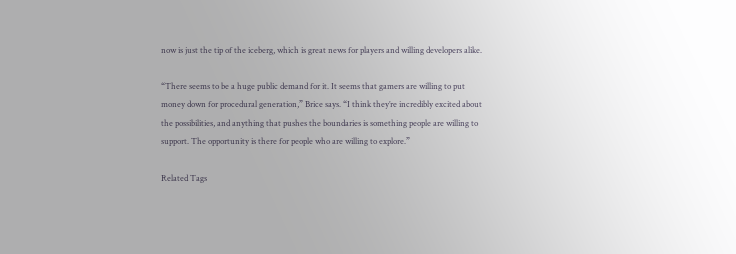now is just the tip of the iceberg, which is great news for players and willing developers alike.

“There seems to be a huge public demand for it. It seems that gamers are willing to put money down for procedural generation,” Brice says. “I think they’re incredibly excited about the possibilities, and anything that pushes the boundaries is something people are willing to support. The opportunity is there for people who are willing to explore.”

Related Tags